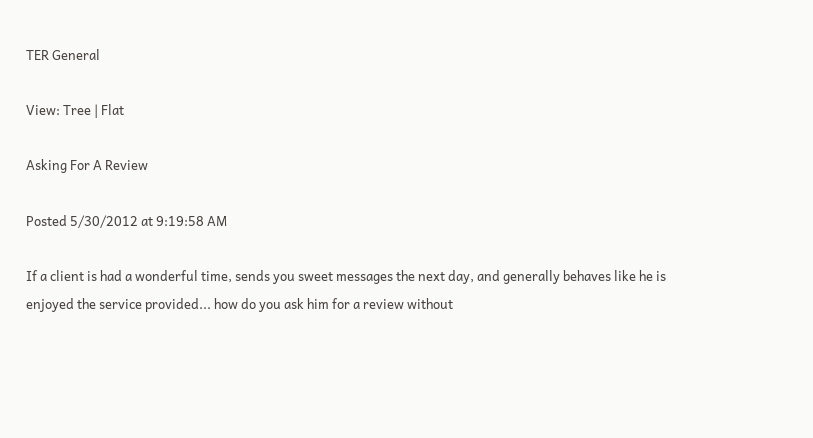TER General

View: Tree | Flat

Asking For A Review

Posted 5/30/2012 at 9:19:58 AM

If a client is had a wonderful time, sends you sweet messages the next day, and generally behaves like he is enjoyed the service provided... how do you ask him for a review without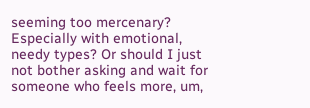seeming too mercenary? Especially with emotional, needy types? Or should I just not bother asking and wait for someone who feels more, um,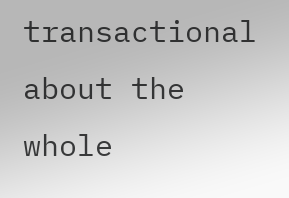transactional about the whole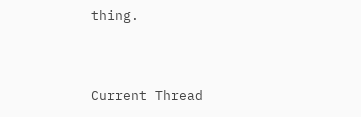thing.


Current Thread